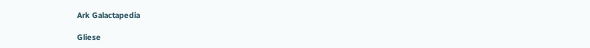Ark Galactapedia

Gliese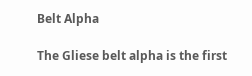Belt Alpha

The Gliese belt alpha is the first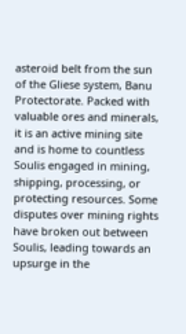asteroid belt from the sun of the Gliese system, Banu Protectorate. Packed with valuable ores and minerals, it is an active mining site and is home to countless Soulis engaged in mining, shipping, processing, or protecting resources. Some disputes over mining rights have broken out between Soulis, leading towards an upsurge in the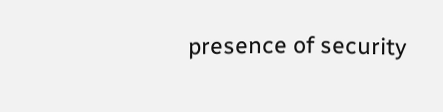presence of security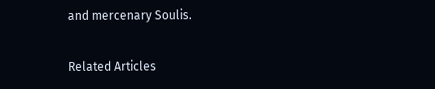and mercenary Soulis.

Related Articles